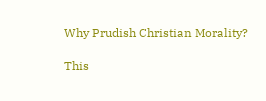Why Prudish Christian Morality?

This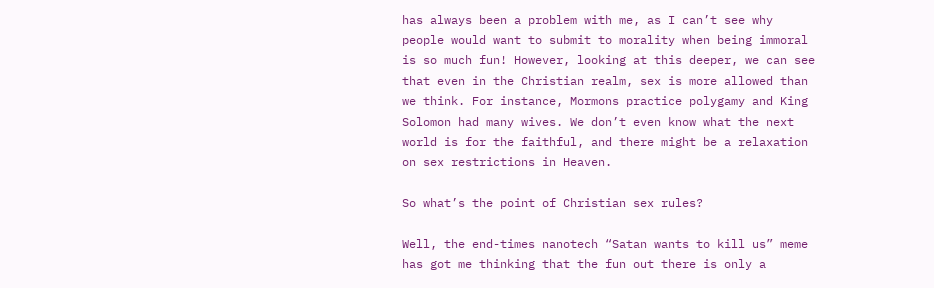has always been a problem with me, as I can’t see why people would want to submit to morality when being immoral is so much fun! However, looking at this deeper, we can see that even in the Christian realm, sex is more allowed than we think. For instance, Mormons practice polygamy and King Solomon had many wives. We don’t even know what the next world is for the faithful, and there might be a relaxation on sex restrictions in Heaven.

So what’s the point of Christian sex rules?

Well, the end-times nanotech “Satan wants to kill us” meme has got me thinking that the fun out there is only a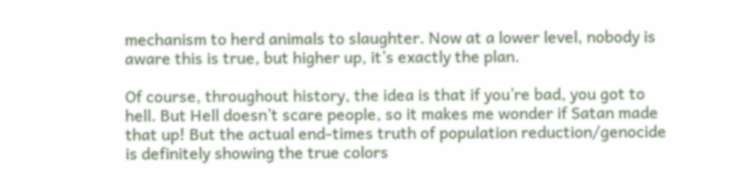mechanism to herd animals to slaughter. Now at a lower level, nobody is aware this is true, but higher up, it’s exactly the plan.

Of course, throughout history, the idea is that if you’re bad, you got to hell. But Hell doesn’t scare people, so it makes me wonder if Satan made that up! But the actual end-times truth of population reduction/genocide is definitely showing the true colors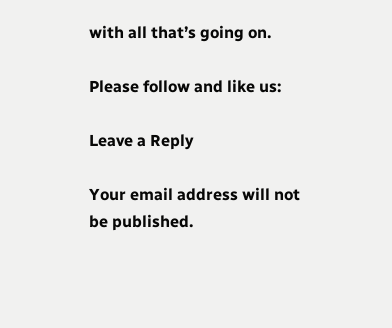with all that’s going on.

Please follow and like us:

Leave a Reply

Your email address will not be published.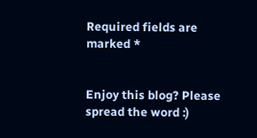Required fields are marked *


Enjoy this blog? Please spread the word :)